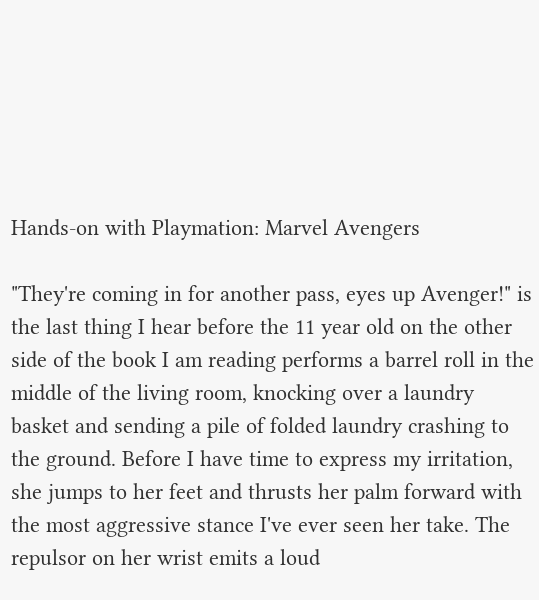Hands-on with Playmation: Marvel Avengers

"They're coming in for another pass, eyes up Avenger!" is the last thing I hear before the 11 year old on the other side of the book I am reading performs a barrel roll in the middle of the living room, knocking over a laundry basket and sending a pile of folded laundry crashing to the ground. Before I have time to express my irritation, she jumps to her feet and thrusts her palm forward with the most aggressive stance I've ever seen her take. The repulsor on her wrist emits a loud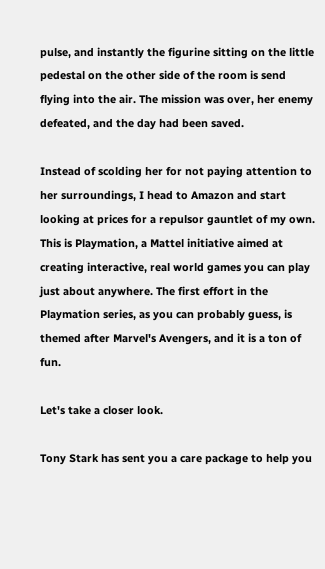pulse, and instantly the figurine sitting on the little pedestal on the other side of the room is send flying into the air. The mission was over, her enemy defeated, and the day had been saved.

Instead of scolding her for not paying attention to her surroundings, I head to Amazon and start looking at prices for a repulsor gauntlet of my own. This is Playmation, a Mattel initiative aimed at creating interactive, real world games you can play just about anywhere. The first effort in the Playmation series, as you can probably guess, is themed after Marvel's Avengers, and it is a ton of fun.

Let's take a closer look.

Tony Stark has sent you a care package to help you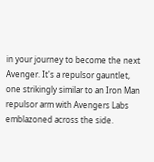in your journey to become the next Avenger. It's a repulsor gauntlet, one strikingly similar to an Iron Man repulsor arm with Avengers Labs emblazoned across the side.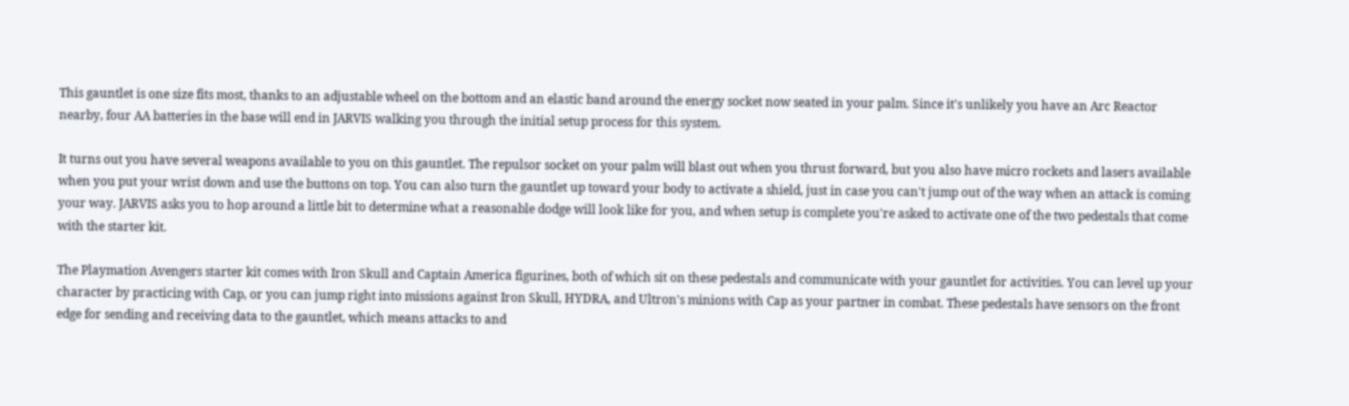This gauntlet is one size fits most, thanks to an adjustable wheel on the bottom and an elastic band around the energy socket now seated in your palm. Since it's unlikely you have an Arc Reactor nearby, four AA batteries in the base will end in JARVIS walking you through the initial setup process for this system.

It turns out you have several weapons available to you on this gauntlet. The repulsor socket on your palm will blast out when you thrust forward, but you also have micro rockets and lasers available when you put your wrist down and use the buttons on top. You can also turn the gauntlet up toward your body to activate a shield, just in case you can't jump out of the way when an attack is coming your way. JARVIS asks you to hop around a little bit to determine what a reasonable dodge will look like for you, and when setup is complete you're asked to activate one of the two pedestals that come with the starter kit.

The Playmation Avengers starter kit comes with Iron Skull and Captain America figurines, both of which sit on these pedestals and communicate with your gauntlet for activities. You can level up your character by practicing with Cap, or you can jump right into missions against Iron Skull, HYDRA, and Ultron's minions with Cap as your partner in combat. These pedestals have sensors on the front edge for sending and receiving data to the gauntlet, which means attacks to and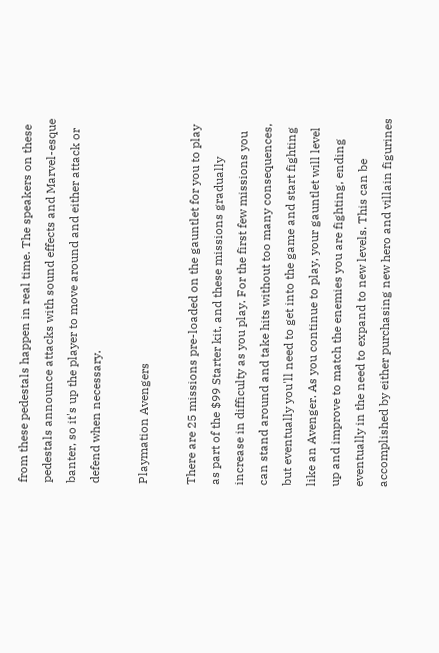from these pedestals happen in real time. The speakers on these pedestals announce attacks with sound effects and Marvel-esque banter, so it's up the player to move around and either attack or defend when necessary.

Playmation Avengers

There are 25 missions pre-loaded on the gauntlet for you to play as part of the $99 Starter kit, and these missions gradually increase in difficulty as you play. For the first few missions you can stand around and take hits without too many consequences, but eventually you'll need to get into the game and start fighting like an Avenger. As you continue to play, your gauntlet will level up and improve to match the enemies you are fighting, ending eventually in the need to expand to new levels. This can be accomplished by either purchasing new hero and villain figurines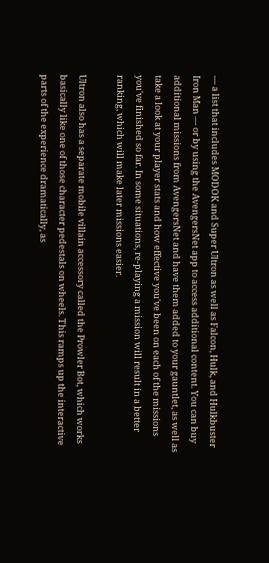— a list that includes MODOK and Super Ultron as well as Falcon, Hulk, and Hulkbuster Iron Man — or by using the AvengersNet app to access additional content. You can buy additional missions from AvengersNet and have them added to your gauntlet, as well as take a look at your player stats and how effective you've been on each of the missions you've finished so far. In some situations, re-playing a mission will result in a better ranking, which will make later missions easier.

Ultron also has a separate mobile villain accessory called the Prowler Bot, which works basically like one of those character pedestals on wheels. This ramps up the interactive parts of the experience dramatically, as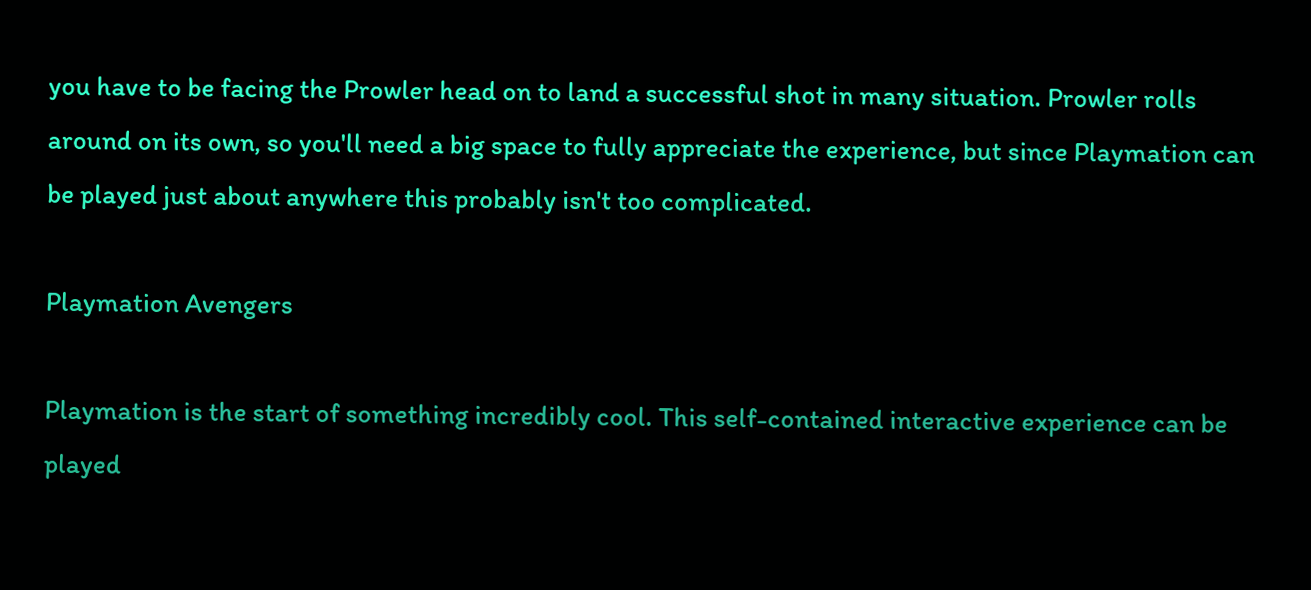you have to be facing the Prowler head on to land a successful shot in many situation. Prowler rolls around on its own, so you'll need a big space to fully appreciate the experience, but since Playmation can be played just about anywhere this probably isn't too complicated.

Playmation Avengers

Playmation is the start of something incredibly cool. This self-contained interactive experience can be played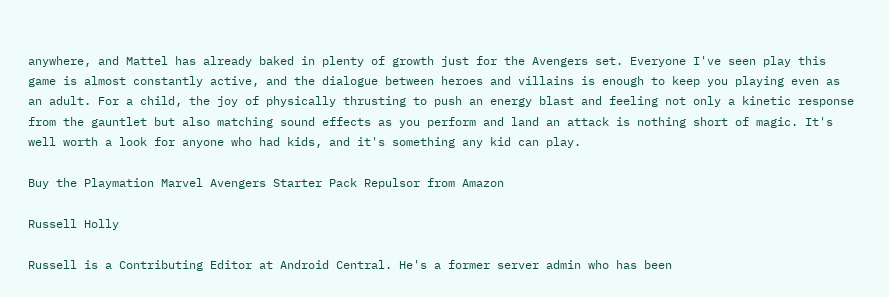anywhere, and Mattel has already baked in plenty of growth just for the Avengers set. Everyone I've seen play this game is almost constantly active, and the dialogue between heroes and villains is enough to keep you playing even as an adult. For a child, the joy of physically thrusting to push an energy blast and feeling not only a kinetic response from the gauntlet but also matching sound effects as you perform and land an attack is nothing short of magic. It's well worth a look for anyone who had kids, and it's something any kid can play.

Buy the Playmation Marvel Avengers Starter Pack Repulsor from Amazon

Russell Holly

Russell is a Contributing Editor at Android Central. He's a former server admin who has been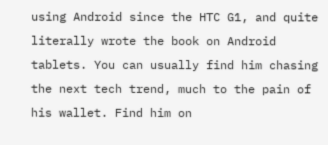using Android since the HTC G1, and quite literally wrote the book on Android tablets. You can usually find him chasing the next tech trend, much to the pain of his wallet. Find him on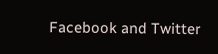Facebook and Twitter